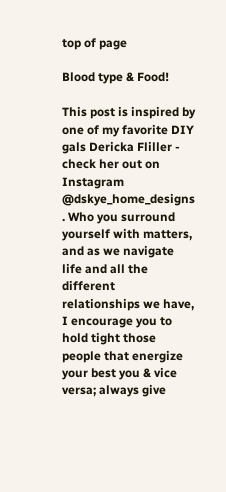top of page

Blood type & Food!

This post is inspired by one of my favorite DIY gals Dericka Fliller - check her out on Instagram @dskye_home_designs . Who you surround yourself with matters, and as we navigate life and all the different relationships we have, I encourage you to hold tight those people that energize your best you & vice versa; always give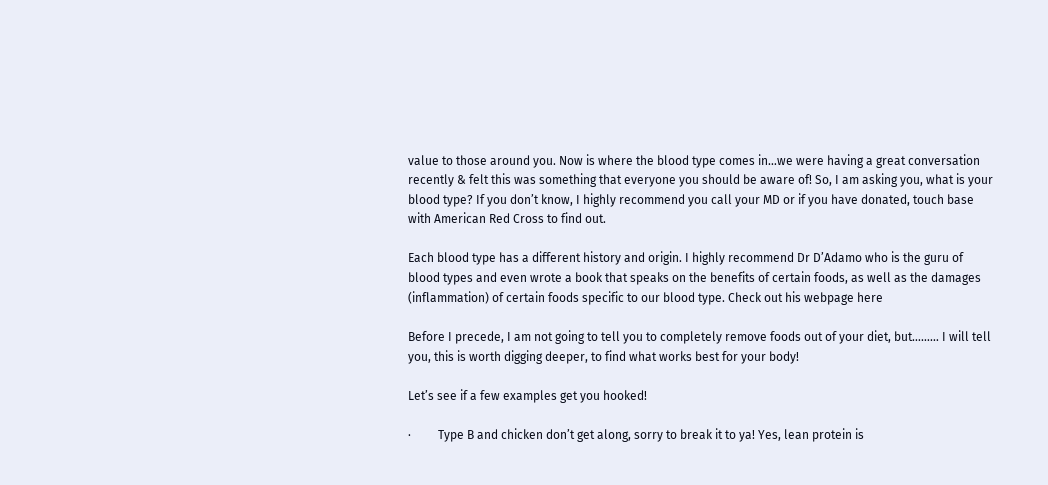value to those around you. Now is where the blood type comes in…we were having a great conversation recently & felt this was something that everyone you should be aware of! So, I am asking you, what is your blood type? If you don’t know, I highly recommend you call your MD or if you have donated, touch base with American Red Cross to find out.

Each blood type has a different history and origin. I highly recommend Dr D’Adamo who is the guru of blood types and even wrote a book that speaks on the benefits of certain foods, as well as the damages (inflammation) of certain foods specific to our blood type. Check out his webpage here

Before I precede, I am not going to tell you to completely remove foods out of your diet, but……… I will tell you, this is worth digging deeper, to find what works best for your body!

Let’s see if a few examples get you hooked!

·         Type B and chicken don’t get along, sorry to break it to ya! Yes, lean protein is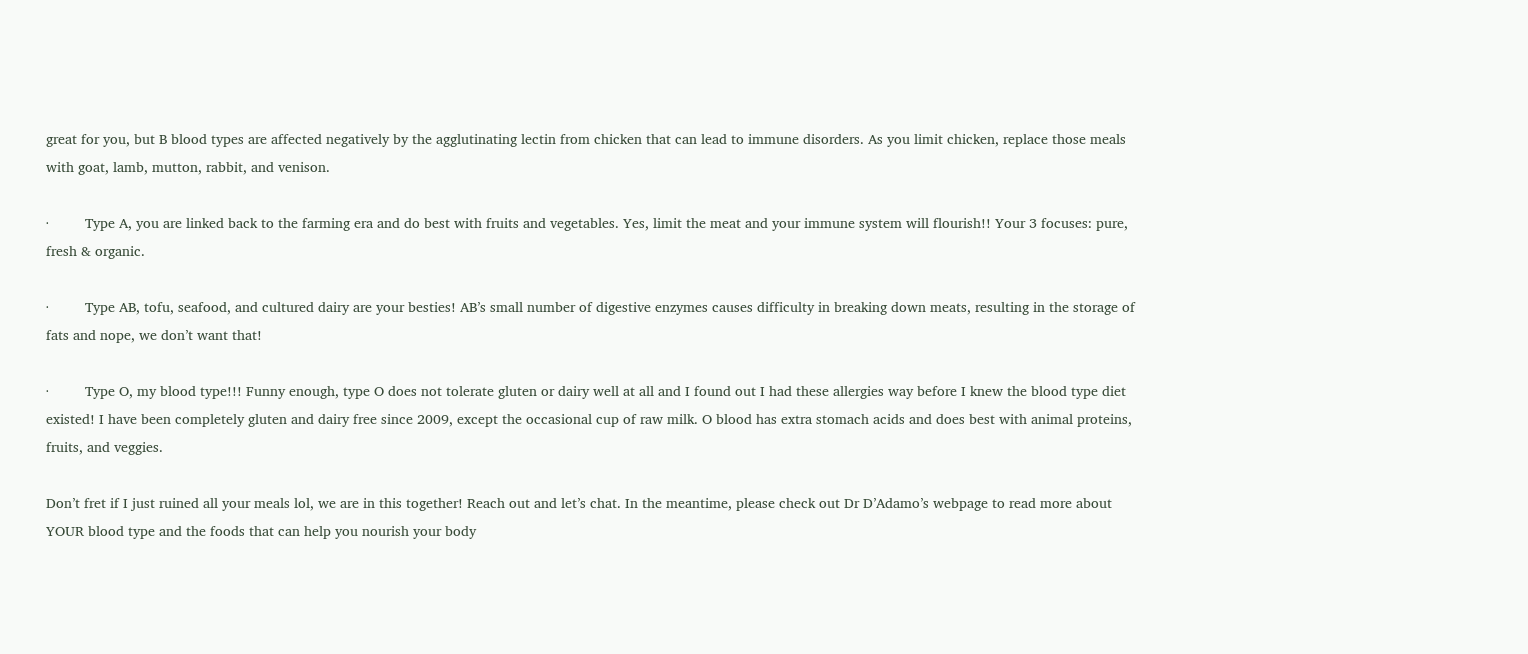great for you, but B blood types are affected negatively by the agglutinating lectin from chicken that can lead to immune disorders. As you limit chicken, replace those meals with goat, lamb, mutton, rabbit, and venison.

·         Type A, you are linked back to the farming era and do best with fruits and vegetables. Yes, limit the meat and your immune system will flourish!! Your 3 focuses: pure, fresh & organic.

·         Type AB, tofu, seafood, and cultured dairy are your besties! AB’s small number of digestive enzymes causes difficulty in breaking down meats, resulting in the storage of fats and nope, we don’t want that!

·         Type O, my blood type!!! Funny enough, type O does not tolerate gluten or dairy well at all and I found out I had these allergies way before I knew the blood type diet existed! I have been completely gluten and dairy free since 2009, except the occasional cup of raw milk. O blood has extra stomach acids and does best with animal proteins, fruits, and veggies.

Don’t fret if I just ruined all your meals lol, we are in this together! Reach out and let’s chat. In the meantime, please check out Dr D’Adamo’s webpage to read more about YOUR blood type and the foods that can help you nourish your body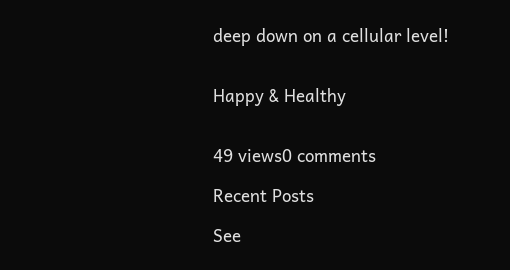deep down on a cellular level!


Happy & Healthy


49 views0 comments

Recent Posts

See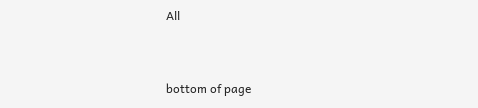All


bottom of page